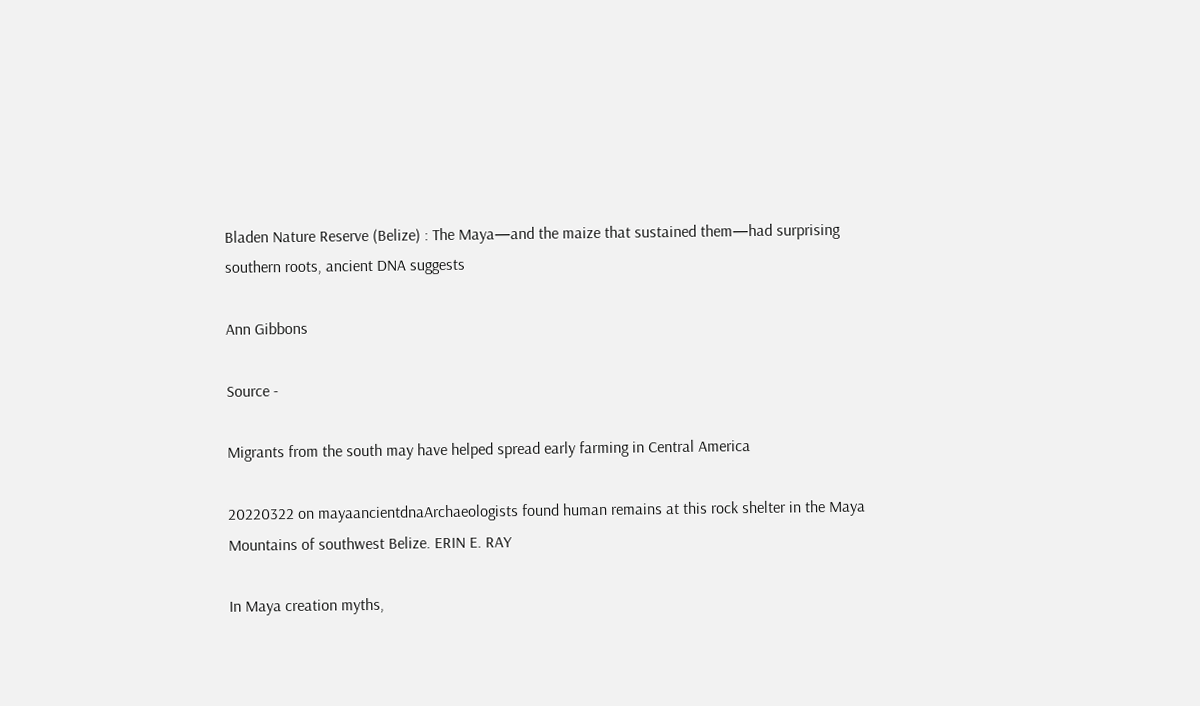Bladen Nature Reserve (Belize) : The Maya—and the maize that sustained them—had surprising southern roots, ancient DNA suggests

Ann Gibbons

Source -

Migrants from the south may have helped spread early farming in Central America

20220322 on mayaancientdnaArchaeologists found human remains at this rock shelter in the Maya Mountains of southwest Belize. ERIN E. RAY

In Maya creation myths,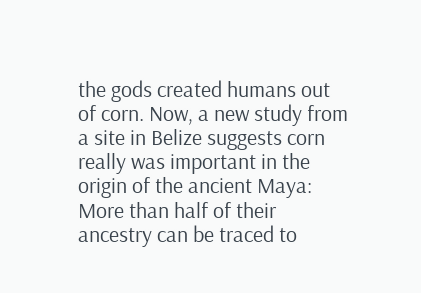the gods created humans out of corn. Now, a new study from a site in Belize suggests corn really was important in the origin of the ancient Maya: More than half of their ancestry can be traced to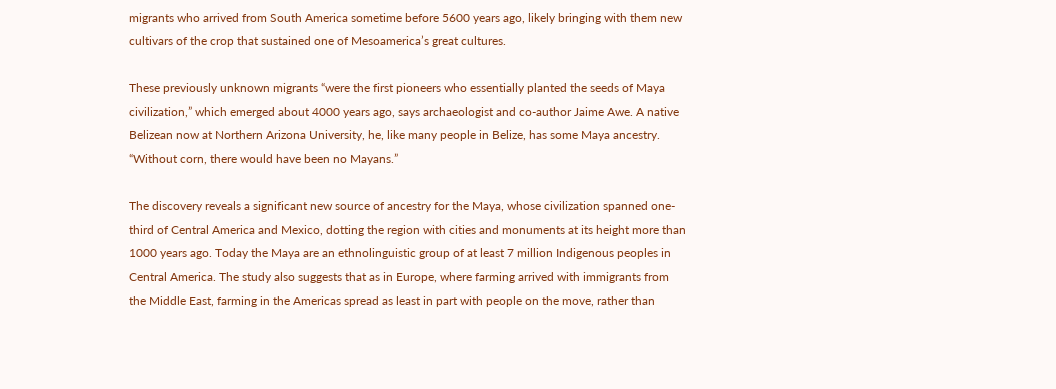migrants who arrived from South America sometime before 5600 years ago, likely bringing with them new cultivars of the crop that sustained one of Mesoamerica’s great cultures.

These previously unknown migrants “were the first pioneers who essentially planted the seeds of Maya civilization,” which emerged about 4000 years ago, says archaeologist and co-author Jaime Awe. A native Belizean now at Northern Arizona University, he, like many people in Belize, has some Maya ancestry. “Without corn, there would have been no Mayans.”

The discovery reveals a significant new source of ancestry for the Maya, whose civilization spanned one-third of Central America and Mexico, dotting the region with cities and monuments at its height more than 1000 years ago. Today the Maya are an ethnolinguistic group of at least 7 million Indigenous peoples in Central America. The study also suggests that as in Europe, where farming arrived with immigrants from the Middle East, farming in the Americas spread as least in part with people on the move, rather than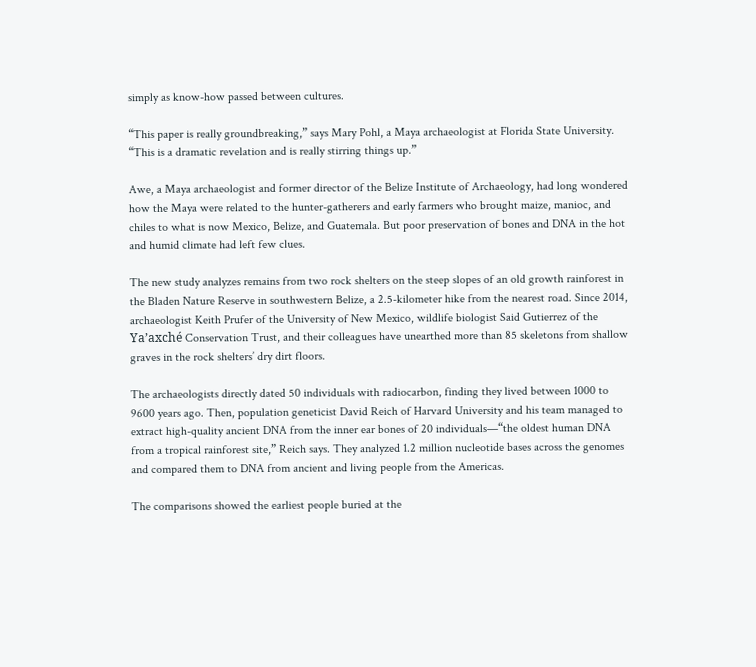simply as know-how passed between cultures.

“This paper is really groundbreaking,” says Mary Pohl, a Maya archaeologist at Florida State University. “This is a dramatic revelation and is really stirring things up.”

Awe, a Maya archaeologist and former director of the Belize Institute of Archaeology, had long wondered how the Maya were related to the hunter-gatherers and early farmers who brought maize, manioc, and chiles to what is now Mexico, Belize, and Guatemala. But poor preservation of bones and DNA in the hot and humid climate had left few clues.

The new study analyzes remains from two rock shelters on the steep slopes of an old growth rainforest in the Bladen Nature Reserve in southwestern Belize, a 2.5-kilometer hike from the nearest road. Since 2014, archaeologist Keith Prufer of the University of New Mexico, wildlife biologist Said Gutierrez of the Ya’axché Conservation Trust, and their colleagues have unearthed more than 85 skeletons from shallow graves in the rock shelters’ dry dirt floors.

The archaeologists directly dated 50 individuals with radiocarbon, finding they lived between 1000 to 9600 years ago. Then, population geneticist David Reich of Harvard University and his team managed to extract high-quality ancient DNA from the inner ear bones of 20 individuals—“the oldest human DNA from a tropical rainforest site,” Reich says. They analyzed 1.2 million nucleotide bases across the genomes and compared them to DNA from ancient and living people from the Americas.

The comparisons showed the earliest people buried at the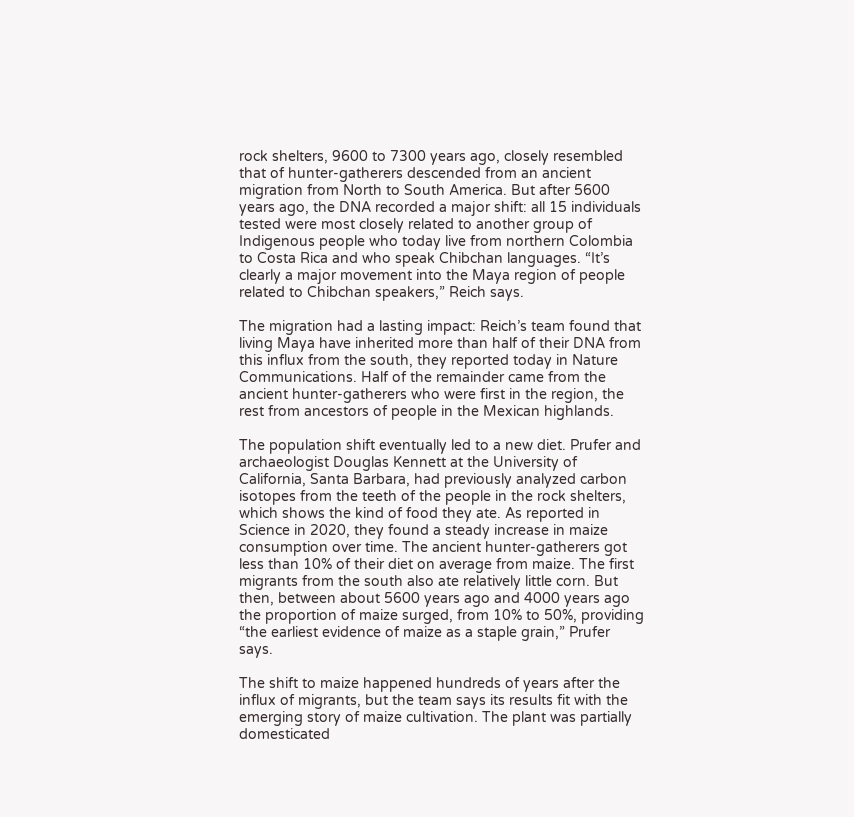rock shelters, 9600 to 7300 years ago, closely resembled that of hunter-gatherers descended from an ancient migration from North to South America. But after 5600 years ago, the DNA recorded a major shift: all 15 individuals tested were most closely related to another group of Indigenous people who today live from northern Colombia to Costa Rica and who speak Chibchan languages. “It’s clearly a major movement into the Maya region of people related to Chibchan speakers,” Reich says.

The migration had a lasting impact: Reich’s team found that living Maya have inherited more than half of their DNA from this influx from the south, they reported today in Nature Communications. Half of the remainder came from the ancient hunter-gatherers who were first in the region, the rest from ancestors of people in the Mexican highlands.

The population shift eventually led to a new diet. Prufer and archaeologist Douglas Kennett at the University of California, Santa Barbara, had previously analyzed carbon isotopes from the teeth of the people in the rock shelters, which shows the kind of food they ate. As reported in Science in 2020, they found a steady increase in maize consumption over time. The ancient hunter-gatherers got less than 10% of their diet on average from maize. The first migrants from the south also ate relatively little corn. But then, between about 5600 years ago and 4000 years ago the proportion of maize surged, from 10% to 50%, providing “the earliest evidence of maize as a staple grain,” Prufer says.

The shift to maize happened hundreds of years after the influx of migrants, but the team says its results fit with the emerging story of maize cultivation. The plant was partially domesticated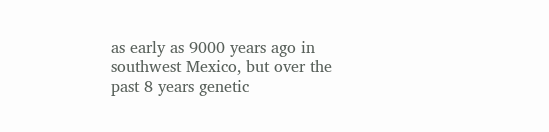as early as 9000 years ago in southwest Mexico, but over the past 8 years genetic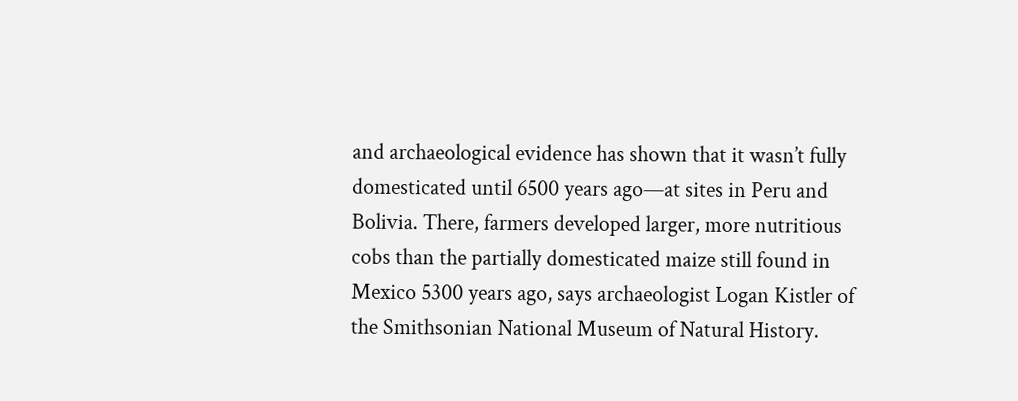and archaeological evidence has shown that it wasn’t fully domesticated until 6500 years ago—at sites in Peru and Bolivia. There, farmers developed larger, more nutritious cobs than the partially domesticated maize still found in Mexico 5300 years ago, says archaeologist Logan Kistler of the Smithsonian National Museum of Natural History.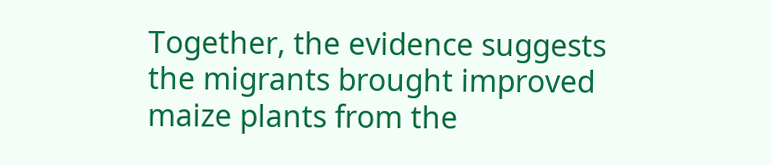Together, the evidence suggests the migrants brought improved maize plants from the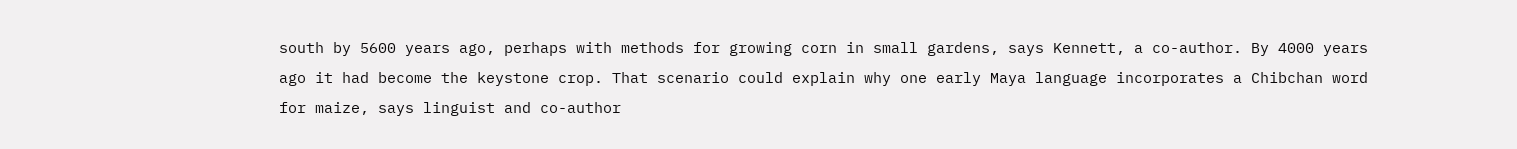south by 5600 years ago, perhaps with methods for growing corn in small gardens, says Kennett, a co-author. By 4000 years ago it had become the keystone crop. That scenario could explain why one early Maya language incorporates a Chibchan word for maize, says linguist and co-author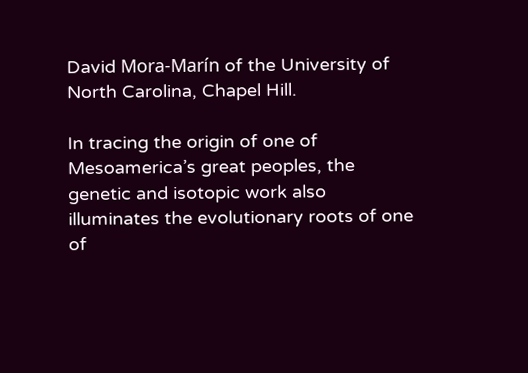David Mora-Marín of the University of North Carolina, Chapel Hill.

In tracing the origin of one of Mesoamerica’s great peoples, the genetic and isotopic work also illuminates the evolutionary roots of one of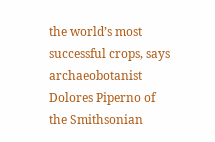the world’s most successful crops, says archaeobotanist Dolores Piperno of the Smithsonian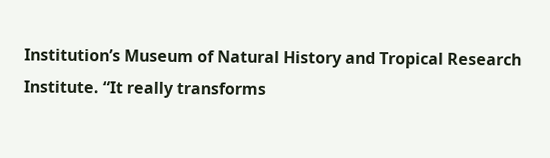Institution’s Museum of Natural History and Tropical Research Institute. “It really transforms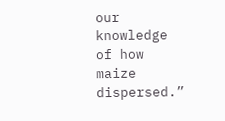our knowledge of how maize dispersed.”